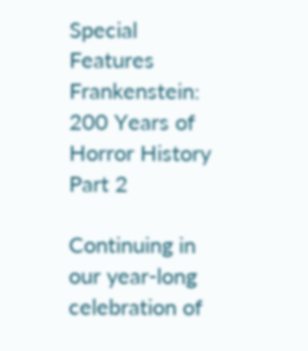Special Features
Frankenstein: 200 Years of Horror History Part 2

Continuing in our year-long celebration of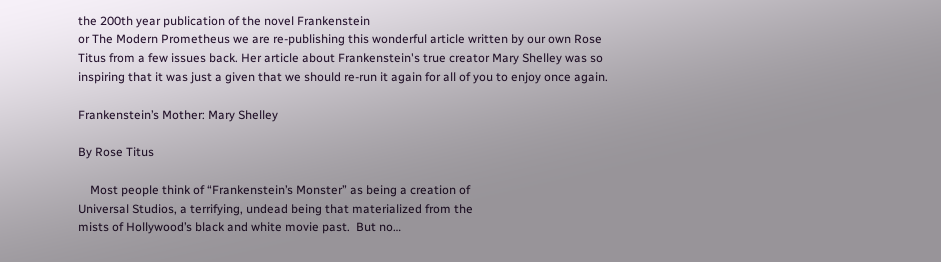the 200th year publication of the novel Frankenstein
or The Modern Prometheus we are re-publishing this wonderful article written by our own Rose
Titus from a few issues back. Her article about Frankenstein's true creator Mary Shelley was so
inspiring that it was just a given that we should re-run it again for all of you to enjoy once again.

Frankenstein’s Mother: Mary Shelley

By Rose Titus

    Most people think of “Frankenstein’s Monster” as being a creation of
Universal Studios, a terrifying, undead being that materialized from the
mists of Hollywood’s black and white movie past.  But no…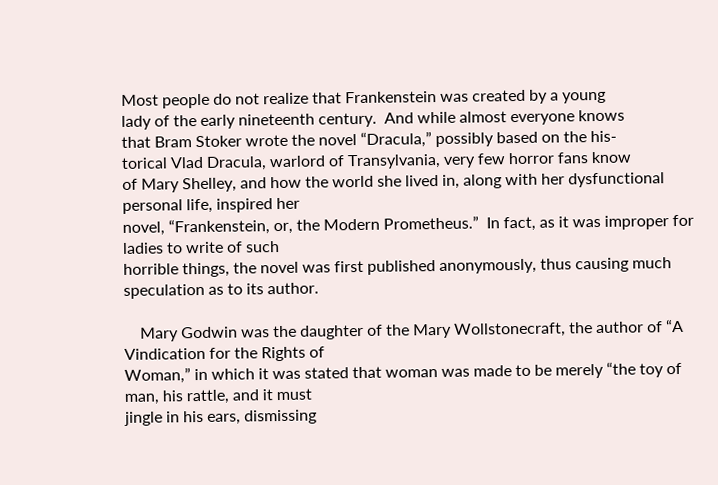Most people do not realize that Frankenstein was created by a young
lady of the early nineteenth century.  And while almost everyone knows
that Bram Stoker wrote the novel “Dracula,” possibly based on the his-
torical Vlad Dracula, warlord of Transylvania, very few horror fans know
of Mary Shelley, and how the world she lived in, along with her dysfunctional personal life, inspired her
novel, “Frankenstein, or, the Modern Prometheus.”  In fact, as it was improper for ladies to write of such
horrible things, the novel was first published anonymously, thus causing much speculation as to its author.

    Mary Godwin was the daughter of the Mary Wollstonecraft, the author of “A Vindication for the Rights of
Woman,” in which it was stated that woman was made to be merely “the toy of man, his rattle, and it must
jingle in his ears, dismissing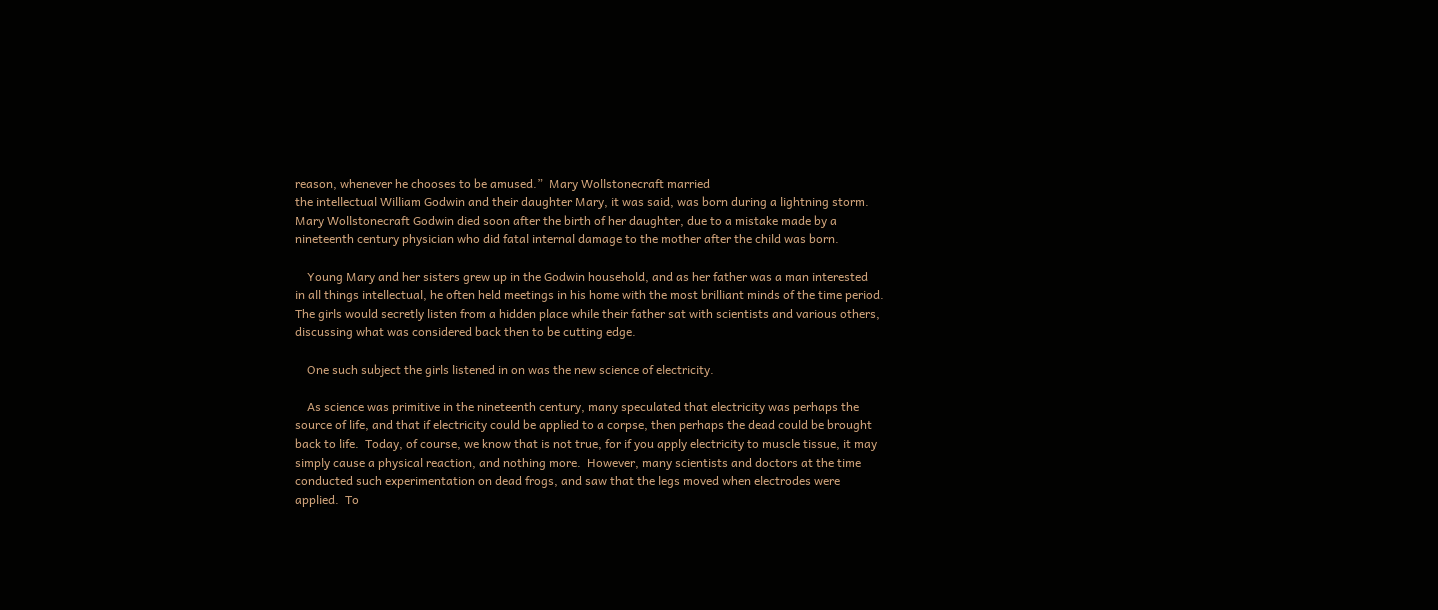reason, whenever he chooses to be amused.”  Mary Wollstonecraft married
the intellectual William Godwin and their daughter Mary, it was said, was born during a lightning storm.
Mary Wollstonecraft Godwin died soon after the birth of her daughter, due to a mistake made by a
nineteenth century physician who did fatal internal damage to the mother after the child was born.

    Young Mary and her sisters grew up in the Godwin household, and as her father was a man interested
in all things intellectual, he often held meetings in his home with the most brilliant minds of the time period.
The girls would secretly listen from a hidden place while their father sat with scientists and various others,
discussing what was considered back then to be cutting edge.

    One such subject the girls listened in on was the new science of electricity.

    As science was primitive in the nineteenth century, many speculated that electricity was perhaps the
source of life, and that if electricity could be applied to a corpse, then perhaps the dead could be brought
back to life.  Today, of course, we know that is not true, for if you apply electricity to muscle tissue, it may
simply cause a physical reaction, and nothing more.  However, many scientists and doctors at the time
conducted such experimentation on dead frogs, and saw that the legs moved when electrodes were
applied.  To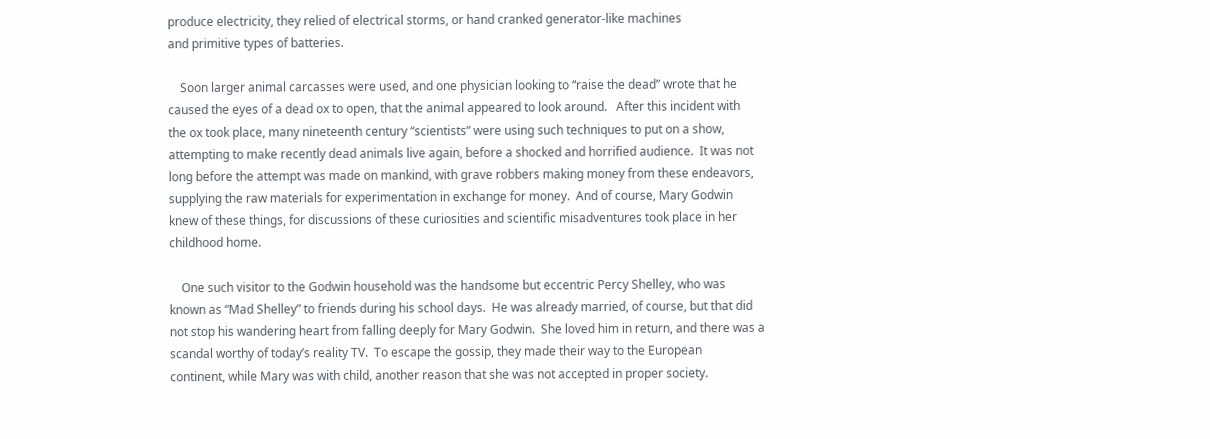produce electricity, they relied of electrical storms, or hand cranked generator-like machines
and primitive types of batteries.

    Soon larger animal carcasses were used, and one physician looking to “raise the dead” wrote that he
caused the eyes of a dead ox to open, that the animal appeared to look around.   After this incident with
the ox took place, many nineteenth century “scientists” were using such techniques to put on a show,
attempting to make recently dead animals live again, before a shocked and horrified audience.  It was not
long before the attempt was made on mankind, with grave robbers making money from these endeavors,
supplying the raw materials for experimentation in exchange for money.  And of course, Mary Godwin
knew of these things, for discussions of these curiosities and scientific misadventures took place in her
childhood home.

    One such visitor to the Godwin household was the handsome but eccentric Percy Shelley, who was
known as “Mad Shelley” to friends during his school days.  He was already married, of course, but that did
not stop his wandering heart from falling deeply for Mary Godwin.  She loved him in return, and there was a
scandal worthy of today’s reality TV.  To escape the gossip, they made their way to the European
continent, while Mary was with child, another reason that she was not accepted in proper society.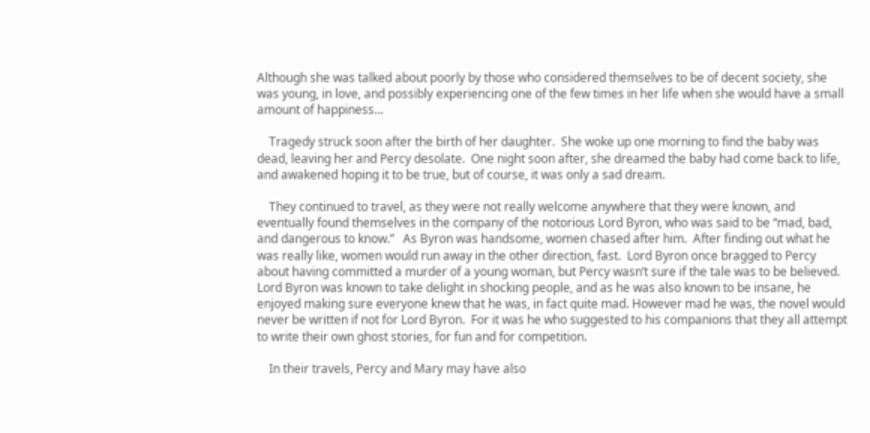Although she was talked about poorly by those who considered themselves to be of decent society, she
was young, in love, and possibly experiencing one of the few times in her life when she would have a small
amount of happiness…

    Tragedy struck soon after the birth of her daughter.  She woke up one morning to find the baby was
dead, leaving her and Percy desolate.  One night soon after, she dreamed the baby had come back to life,
and awakened hoping it to be true, but of course, it was only a sad dream.

    They continued to travel, as they were not really welcome anywhere that they were known, and
eventually found themselves in the company of the notorious Lord Byron, who was said to be “mad, bad,
and dangerous to know.”   As Byron was handsome, women chased after him.  After finding out what he
was really like, women would run away in the other direction, fast.  Lord Byron once bragged to Percy
about having committed a murder of a young woman, but Percy wasn’t sure if the tale was to be believed.
Lord Byron was known to take delight in shocking people, and as he was also known to be insane, he
enjoyed making sure everyone knew that he was, in fact quite mad. However mad he was, the novel would
never be written if not for Lord Byron.  For it was he who suggested to his companions that they all attempt
to write their own ghost stories, for fun and for competition.

    In their travels, Percy and Mary may have also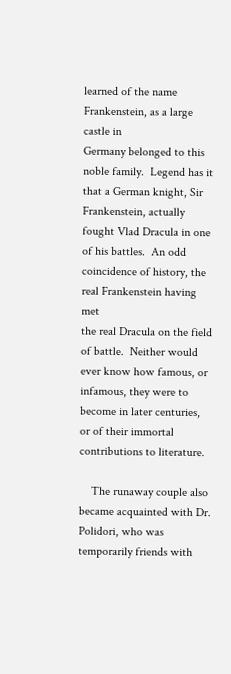learned of the name Frankenstein, as a large castle in
Germany belonged to this noble family.  Legend has it that a German knight, Sir Frankenstein, actually
fought Vlad Dracula in one of his battles.  An odd coincidence of history, the real Frankenstein having met
the real Dracula on the field of battle.  Neither would ever know how famous, or infamous, they were to
become in later centuries, or of their immortal contributions to literature.

    The runaway couple also became acquainted with Dr. Polidori, who was temporarily friends with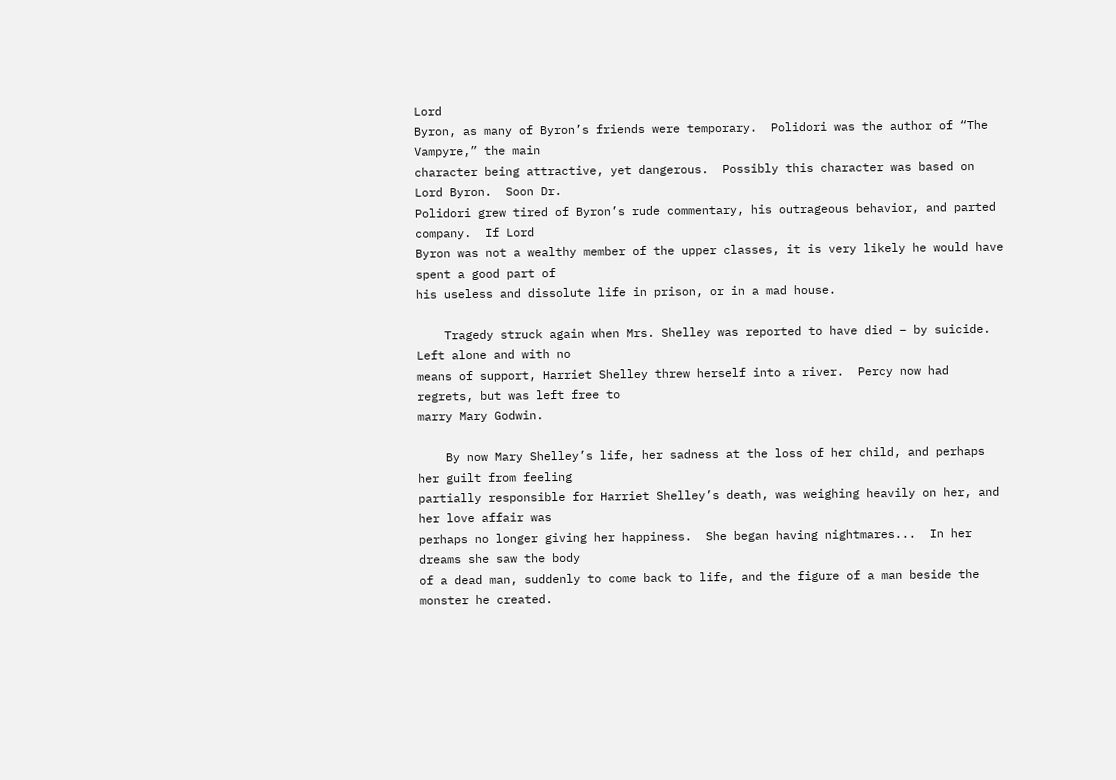Lord
Byron, as many of Byron’s friends were temporary.  Polidori was the author of “The Vampyre,” the main
character being attractive, yet dangerous.  Possibly this character was based on Lord Byron.  Soon Dr.
Polidori grew tired of Byron’s rude commentary, his outrageous behavior, and parted company.  If Lord
Byron was not a wealthy member of the upper classes, it is very likely he would have spent a good part of
his useless and dissolute life in prison, or in a mad house.

    Tragedy struck again when Mrs. Shelley was reported to have died – by suicide.  Left alone and with no
means of support, Harriet Shelley threw herself into a river.  Percy now had regrets, but was left free to
marry Mary Godwin.

    By now Mary Shelley’s life, her sadness at the loss of her child, and perhaps her guilt from feeling
partially responsible for Harriet Shelley’s death, was weighing heavily on her, and her love affair was
perhaps no longer giving her happiness.  She began having nightmares...  In her dreams she saw the body
of a dead man, suddenly to come back to life, and the figure of a man beside the monster he created.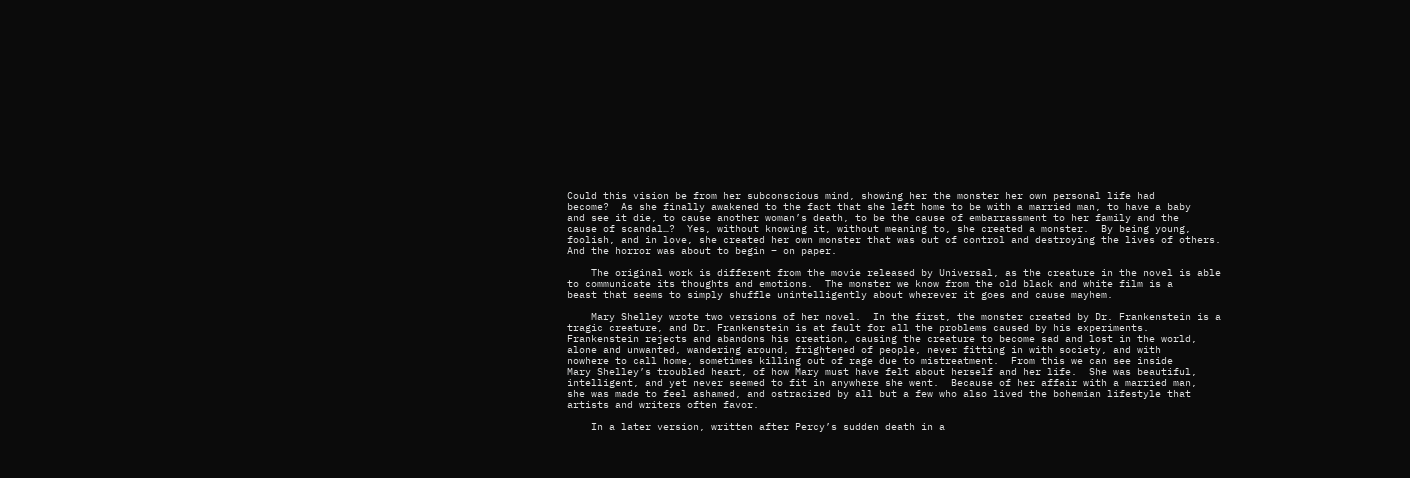Could this vision be from her subconscious mind, showing her the monster her own personal life had
become?  As she finally awakened to the fact that she left home to be with a married man, to have a baby
and see it die, to cause another woman’s death, to be the cause of embarrassment to her family and the
cause of scandal…?  Yes, without knowing it, without meaning to, she created a monster.  By being young,
foolish, and in love, she created her own monster that was out of control and destroying the lives of others.
And the horror was about to begin – on paper.

    The original work is different from the movie released by Universal, as the creature in the novel is able
to communicate its thoughts and emotions.  The monster we know from the old black and white film is a
beast that seems to simply shuffle unintelligently about wherever it goes and cause mayhem.

    Mary Shelley wrote two versions of her novel.  In the first, the monster created by Dr. Frankenstein is a
tragic creature, and Dr. Frankenstein is at fault for all the problems caused by his experiments.
Frankenstein rejects and abandons his creation, causing the creature to become sad and lost in the world,
alone and unwanted, wandering around, frightened of people, never fitting in with society, and with
nowhere to call home, sometimes killing out of rage due to mistreatment.  From this we can see inside
Mary Shelley’s troubled heart, of how Mary must have felt about herself and her life.  She was beautiful,
intelligent, and yet never seemed to fit in anywhere she went.  Because of her affair with a married man,
she was made to feel ashamed, and ostracized by all but a few who also lived the bohemian lifestyle that
artists and writers often favor.

    In a later version, written after Percy’s sudden death in a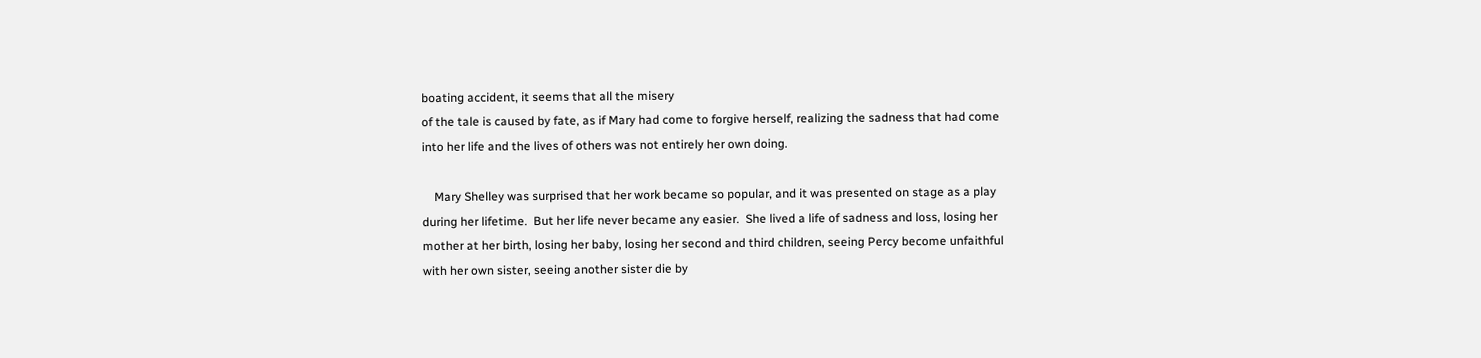boating accident, it seems that all the misery
of the tale is caused by fate, as if Mary had come to forgive herself, realizing the sadness that had come
into her life and the lives of others was not entirely her own doing.

    Mary Shelley was surprised that her work became so popular, and it was presented on stage as a play
during her lifetime.  But her life never became any easier.  She lived a life of sadness and loss, losing her
mother at her birth, losing her baby, losing her second and third children, seeing Percy become unfaithful
with her own sister, seeing another sister die by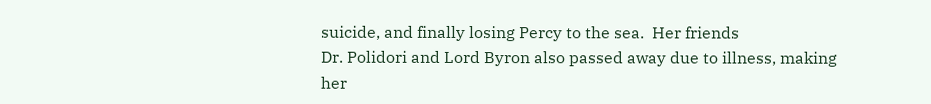suicide, and finally losing Percy to the sea.  Her friends
Dr. Polidori and Lord Byron also passed away due to illness, making her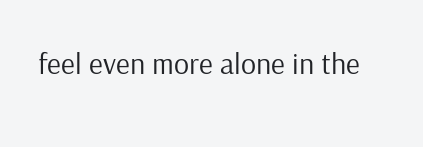feel even more alone in the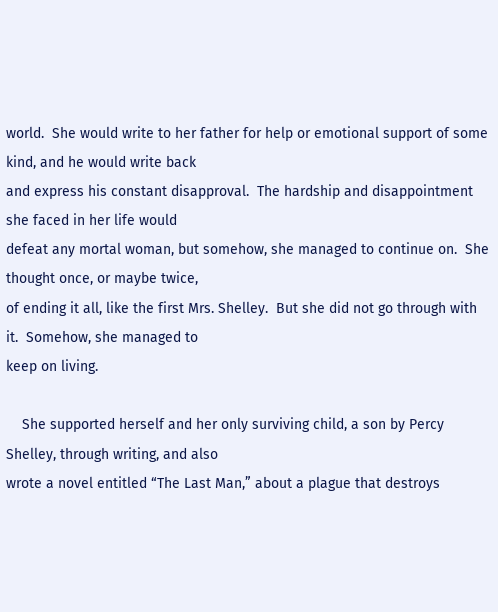world.  She would write to her father for help or emotional support of some kind, and he would write back
and express his constant disapproval.  The hardship and disappointment she faced in her life would
defeat any mortal woman, but somehow, she managed to continue on.  She thought once, or maybe twice,
of ending it all, like the first Mrs. Shelley.  But she did not go through with it.  Somehow, she managed to
keep on living.

    She supported herself and her only surviving child, a son by Percy Shelley, through writing, and also
wrote a novel entitled “The Last Man,” about a plague that destroys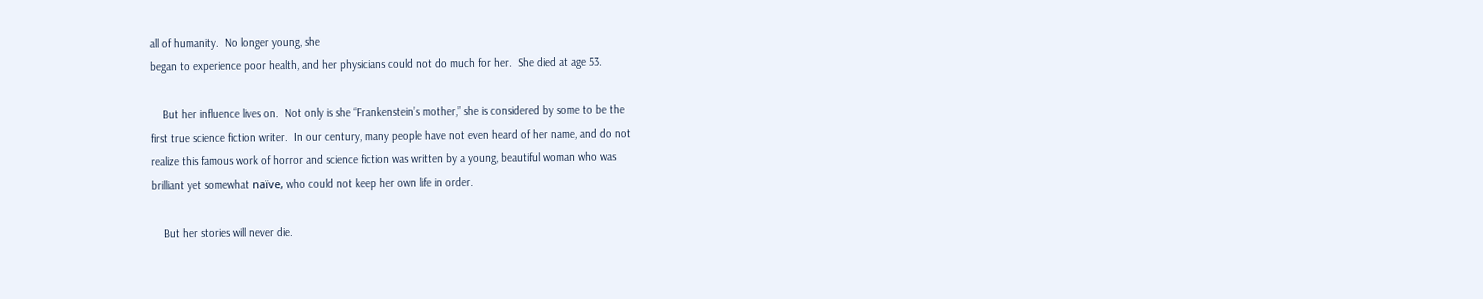all of humanity.  No longer young, she
began to experience poor health, and her physicians could not do much for her.  She died at age 53.

    But her influence lives on.  Not only is she “Frankenstein’s mother,” she is considered by some to be the
first true science fiction writer.  In our century, many people have not even heard of her name, and do not
realize this famous work of horror and science fiction was written by a young, beautiful woman who was
brilliant yet somewhat naïve, who could not keep her own life in order.

    But her stories will never die.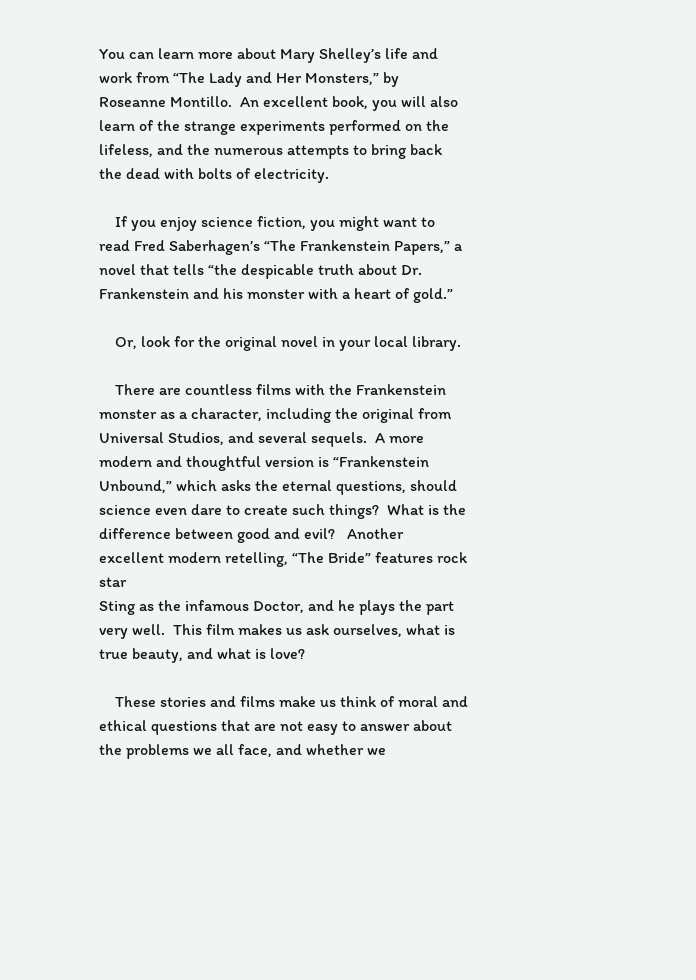You can learn more about Mary Shelley’s life and work from “The Lady and Her Monsters,” by
Roseanne Montillo.  An excellent book, you will also learn of the strange experiments performed on the
lifeless, and the numerous attempts to bring back the dead with bolts of electricity.

    If you enjoy science fiction, you might want to read Fred Saberhagen’s “The Frankenstein Papers,” a
novel that tells “the despicable truth about Dr. Frankenstein and his monster with a heart of gold.”

    Or, look for the original novel in your local library.

    There are countless films with the Frankenstein monster as a character, including the original from
Universal Studios, and several sequels.  A more modern and thoughtful version is “Frankenstein
Unbound,” which asks the eternal questions, should science even dare to create such things?  What is the
difference between good and evil?   Another excellent modern retelling, “The Bride” features rock star
Sting as the infamous Doctor, and he plays the part very well.  This film makes us ask ourselves, what is
true beauty, and what is love?

    These stories and films make us think of moral and ethical questions that are not easy to answer about
the problems we all face, and whether we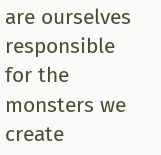are ourselves responsible for the monsters we create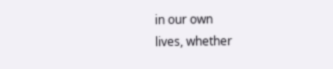in our own
lives, whether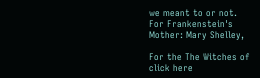we meant to or not.
For Frankenstein's
Mother: Mary Shelley,

For the The Witches of
click here